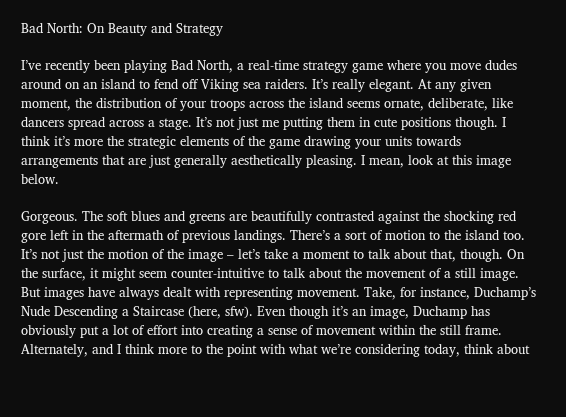Bad North: On Beauty and Strategy

I’ve recently been playing Bad North, a real-time strategy game where you move dudes around on an island to fend off Viking sea raiders. It’s really elegant. At any given moment, the distribution of your troops across the island seems ornate, deliberate, like dancers spread across a stage. It’s not just me putting them in cute positions though. I think it’s more the strategic elements of the game drawing your units towards arrangements that are just generally aesthetically pleasing. I mean, look at this image below.

Gorgeous. The soft blues and greens are beautifully contrasted against the shocking red gore left in the aftermath of previous landings. There’s a sort of motion to the island too. It’s not just the motion of the image – let’s take a moment to talk about that, though. On the surface, it might seem counter-intuitive to talk about the movement of a still image. But images have always dealt with representing movement. Take, for instance, Duchamp’s Nude Descending a Staircase (here, sfw). Even though it’s an image, Duchamp has obviously put a lot of effort into creating a sense of movement within the still frame. Alternately, and I think more to the point with what we’re considering today, think about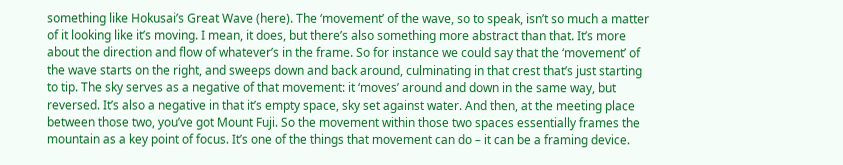something like Hokusai’s Great Wave (here). The ‘movement’ of the wave, so to speak, isn’t so much a matter of it looking like it’s moving. I mean, it does, but there’s also something more abstract than that. It’s more about the direction and flow of whatever’s in the frame. So for instance we could say that the ‘movement’ of the wave starts on the right, and sweeps down and back around, culminating in that crest that’s just starting to tip. The sky serves as a negative of that movement: it ‘moves’ around and down in the same way, but reversed. It’s also a negative in that it’s empty space, sky set against water. And then, at the meeting place between those two, you’ve got Mount Fuji. So the movement within those two spaces essentially frames the mountain as a key point of focus. It’s one of the things that movement can do – it can be a framing device.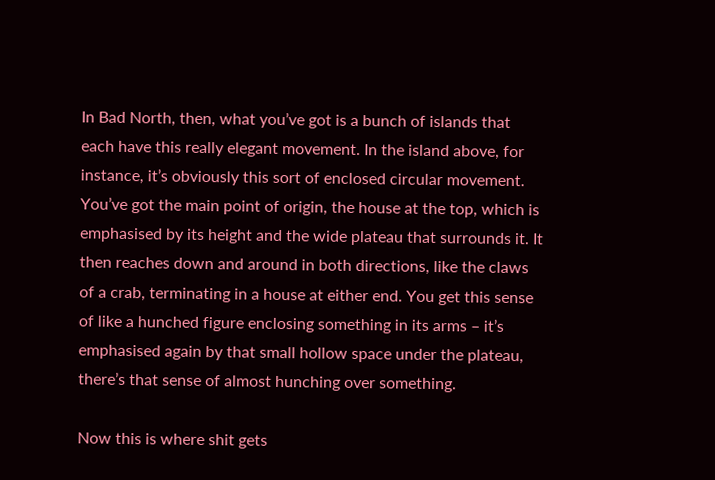In Bad North, then, what you’ve got is a bunch of islands that each have this really elegant movement. In the island above, for instance, it’s obviously this sort of enclosed circular movement. You’ve got the main point of origin, the house at the top, which is emphasised by its height and the wide plateau that surrounds it. It then reaches down and around in both directions, like the claws of a crab, terminating in a house at either end. You get this sense of like a hunched figure enclosing something in its arms – it’s emphasised again by that small hollow space under the plateau, there’s that sense of almost hunching over something.

Now this is where shit gets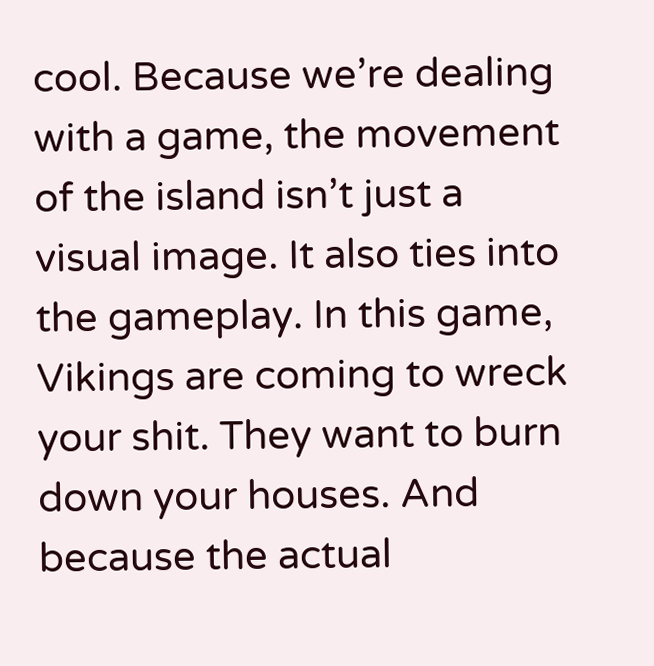cool. Because we’re dealing with a game, the movement of the island isn’t just a visual image. It also ties into the gameplay. In this game, Vikings are coming to wreck your shit. They want to burn down your houses. And because the actual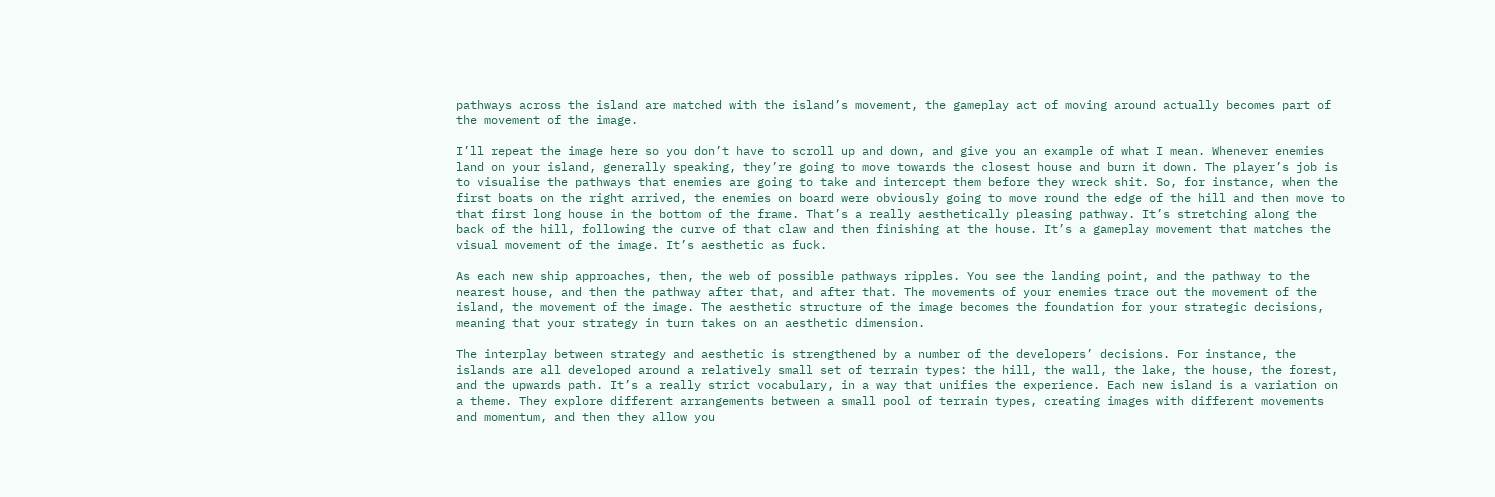pathways across the island are matched with the island’s movement, the gameplay act of moving around actually becomes part of the movement of the image.

I’ll repeat the image here so you don’t have to scroll up and down, and give you an example of what I mean. Whenever enemies land on your island, generally speaking, they’re going to move towards the closest house and burn it down. The player’s job is to visualise the pathways that enemies are going to take and intercept them before they wreck shit. So, for instance, when the first boats on the right arrived, the enemies on board were obviously going to move round the edge of the hill and then move to that first long house in the bottom of the frame. That’s a really aesthetically pleasing pathway. It’s stretching along the back of the hill, following the curve of that claw and then finishing at the house. It’s a gameplay movement that matches the visual movement of the image. It’s aesthetic as fuck.

As each new ship approaches, then, the web of possible pathways ripples. You see the landing point, and the pathway to the nearest house, and then the pathway after that, and after that. The movements of your enemies trace out the movement of the island, the movement of the image. The aesthetic structure of the image becomes the foundation for your strategic decisions, meaning that your strategy in turn takes on an aesthetic dimension.

The interplay between strategy and aesthetic is strengthened by a number of the developers’ decisions. For instance, the islands are all developed around a relatively small set of terrain types: the hill, the wall, the lake, the house, the forest, and the upwards path. It’s a really strict vocabulary, in a way that unifies the experience. Each new island is a variation on a theme. They explore different arrangements between a small pool of terrain types, creating images with different movements and momentum, and then they allow you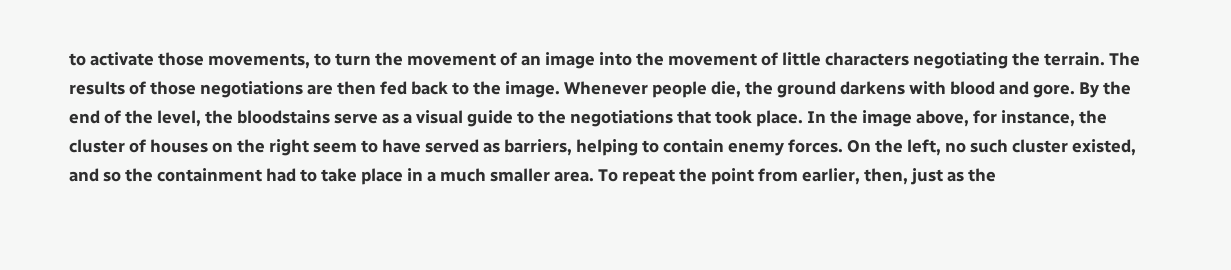to activate those movements, to turn the movement of an image into the movement of little characters negotiating the terrain. The results of those negotiations are then fed back to the image. Whenever people die, the ground darkens with blood and gore. By the end of the level, the bloodstains serve as a visual guide to the negotiations that took place. In the image above, for instance, the cluster of houses on the right seem to have served as barriers, helping to contain enemy forces. On the left, no such cluster existed, and so the containment had to take place in a much smaller area. To repeat the point from earlier, then, just as the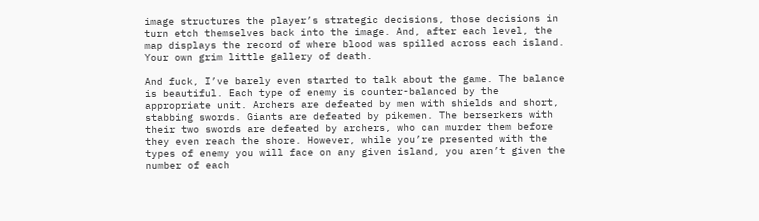image structures the player’s strategic decisions, those decisions in turn etch themselves back into the image. And, after each level, the map displays the record of where blood was spilled across each island. Your own grim little gallery of death.

And fuck, I’ve barely even started to talk about the game. The balance is beautiful. Each type of enemy is counter-balanced by the appropriate unit. Archers are defeated by men with shields and short, stabbing swords. Giants are defeated by pikemen. The berserkers with their two swords are defeated by archers, who can murder them before they even reach the shore. However, while you’re presented with the types of enemy you will face on any given island, you aren’t given the number of each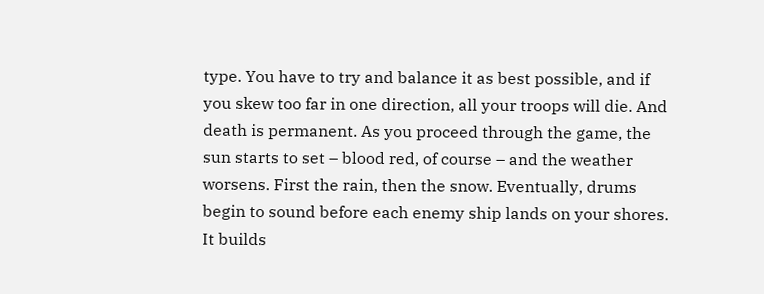type. You have to try and balance it as best possible, and if you skew too far in one direction, all your troops will die. And death is permanent. As you proceed through the game, the sun starts to set – blood red, of course – and the weather worsens. First the rain, then the snow. Eventually, drums begin to sound before each enemy ship lands on your shores. It builds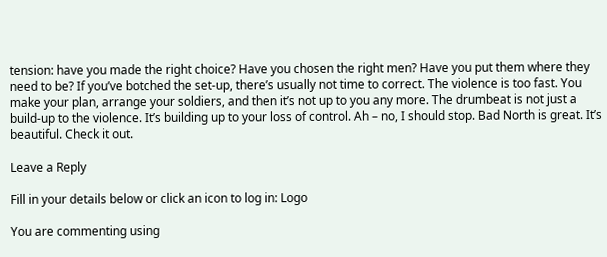tension: have you made the right choice? Have you chosen the right men? Have you put them where they need to be? If you’ve botched the set-up, there’s usually not time to correct. The violence is too fast. You make your plan, arrange your soldiers, and then it’s not up to you any more. The drumbeat is not just a build-up to the violence. It’s building up to your loss of control. Ah – no, I should stop. Bad North is great. It’s beautiful. Check it out.

Leave a Reply

Fill in your details below or click an icon to log in: Logo

You are commenting using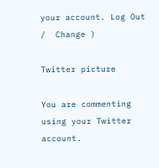your account. Log Out /  Change )

Twitter picture

You are commenting using your Twitter account.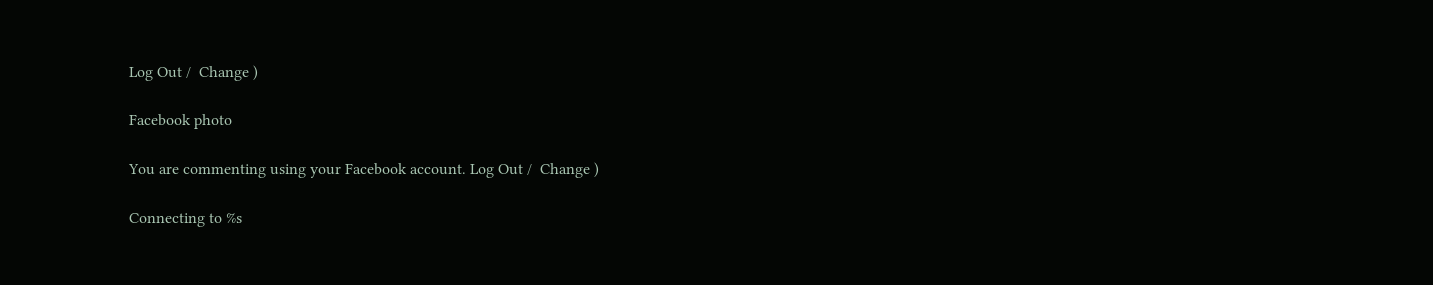Log Out /  Change )

Facebook photo

You are commenting using your Facebook account. Log Out /  Change )

Connecting to %s